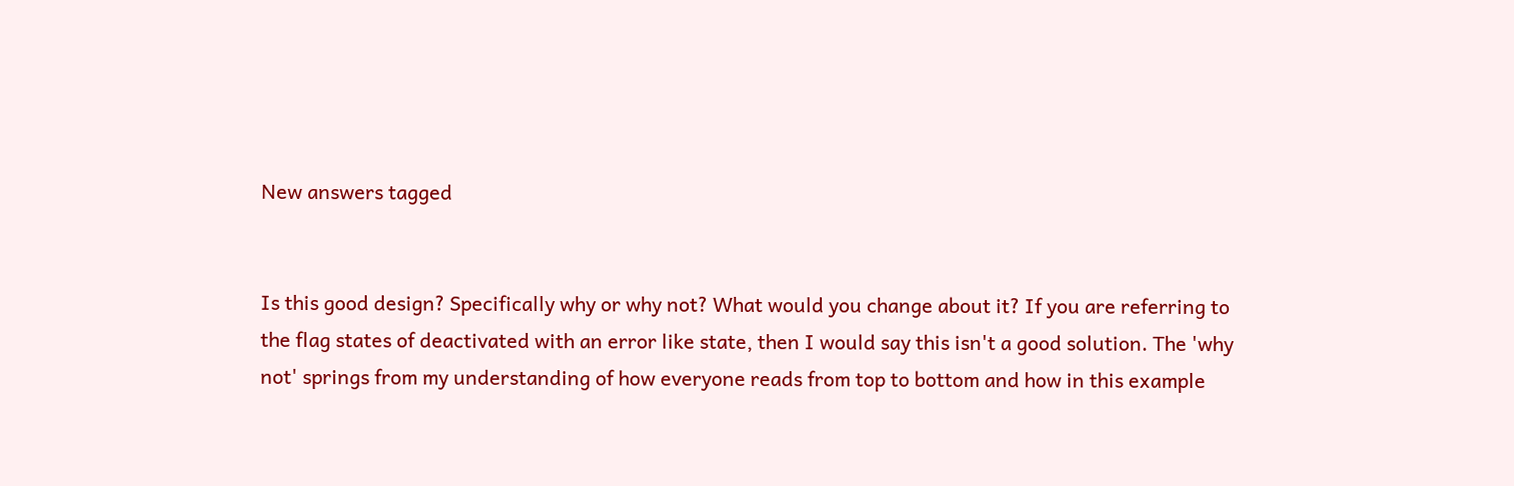New answers tagged


Is this good design? Specifically why or why not? What would you change about it? If you are referring to the flag states of deactivated with an error like state, then I would say this isn't a good solution. The 'why not' springs from my understanding of how everyone reads from top to bottom and how in this example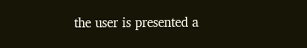the user is presented a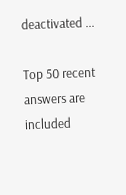deactivated ...

Top 50 recent answers are included